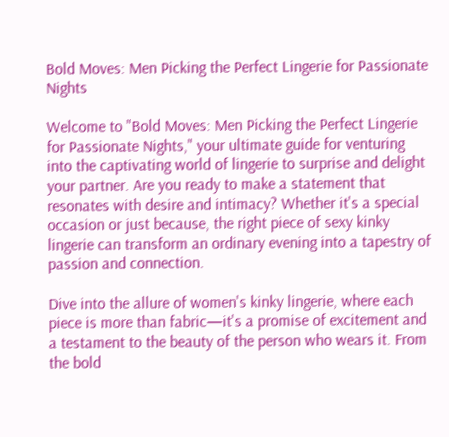Bold Moves: Men Picking the Perfect Lingerie for Passionate Nights

Welcome to "Bold Moves: Men Picking the Perfect Lingerie for Passionate Nights," your ultimate guide for venturing into the captivating world of lingerie to surprise and delight your partner. Are you ready to make a statement that resonates with desire and intimacy? Whether it's a special occasion or just because, the right piece of sexy kinky lingerie can transform an ordinary evening into a tapestry of passion and connection.

Dive into the allure of women's kinky lingerie, where each piece is more than fabric—it's a promise of excitement and a testament to the beauty of the person who wears it. From the bold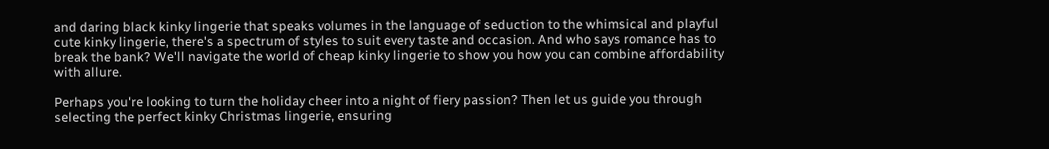and daring black kinky lingerie that speaks volumes in the language of seduction to the whimsical and playful cute kinky lingerie, there's a spectrum of styles to suit every taste and occasion. And who says romance has to break the bank? We'll navigate the world of cheap kinky lingerie to show you how you can combine affordability with allure.

Perhaps you're looking to turn the holiday cheer into a night of fiery passion? Then let us guide you through selecting the perfect kinky Christmas lingerie, ensuring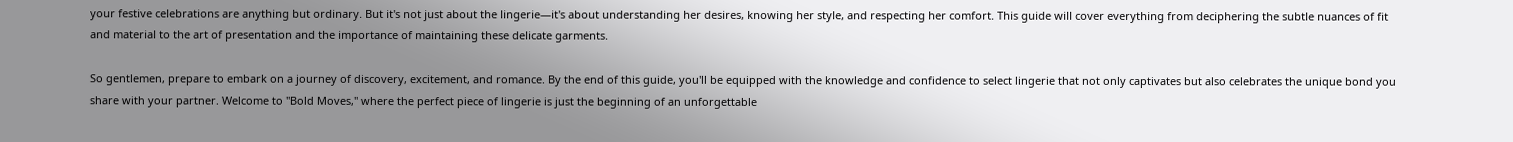your festive celebrations are anything but ordinary. But it's not just about the lingerie—it's about understanding her desires, knowing her style, and respecting her comfort. This guide will cover everything from deciphering the subtle nuances of fit and material to the art of presentation and the importance of maintaining these delicate garments.

So gentlemen, prepare to embark on a journey of discovery, excitement, and romance. By the end of this guide, you'll be equipped with the knowledge and confidence to select lingerie that not only captivates but also celebrates the unique bond you share with your partner. Welcome to "Bold Moves," where the perfect piece of lingerie is just the beginning of an unforgettable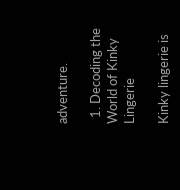adventure.

  1. Decoding the World of Kinky Lingerie

Kinky lingerie is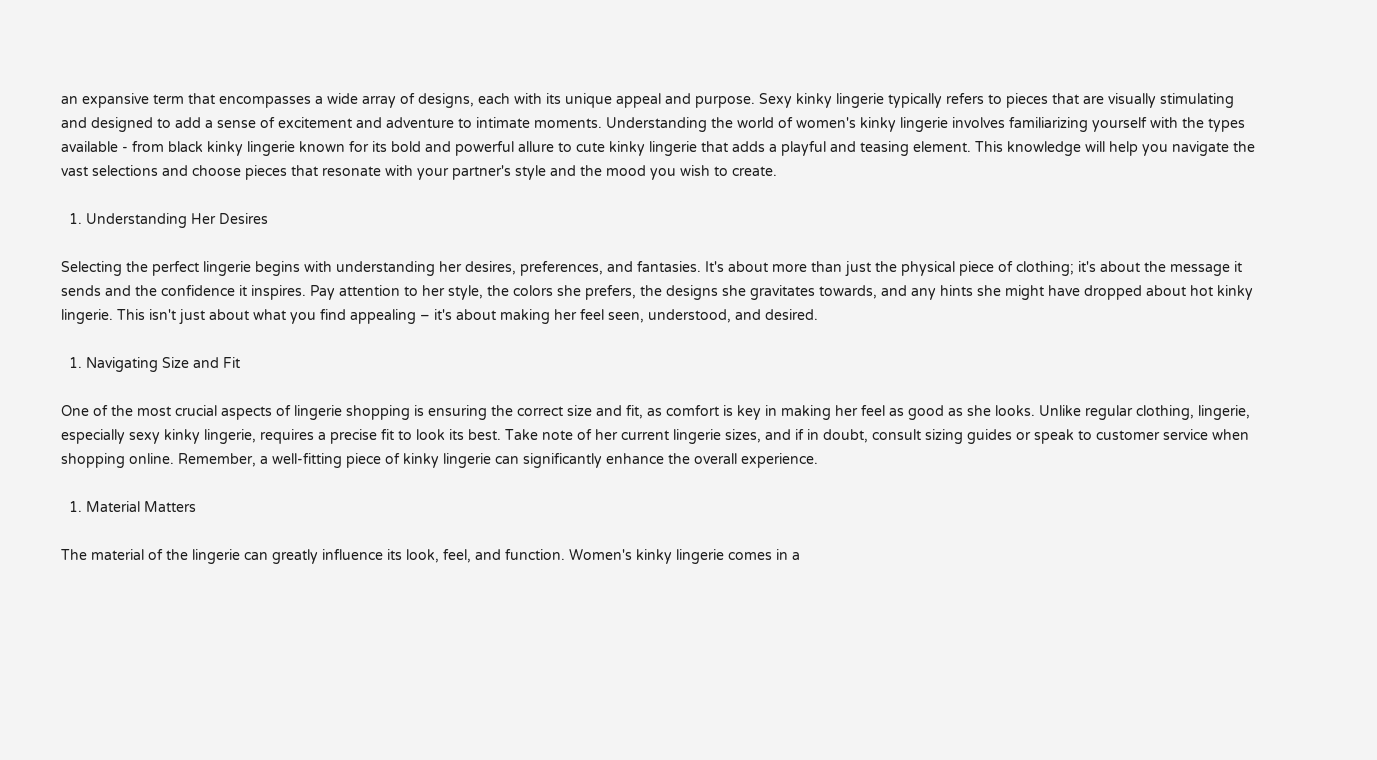an expansive term that encompasses a wide array of designs, each with its unique appeal and purpose. Sexy kinky lingerie typically refers to pieces that are visually stimulating and designed to add a sense of excitement and adventure to intimate moments. Understanding the world of women's kinky lingerie involves familiarizing yourself with the types available - from black kinky lingerie known for its bold and powerful allure to cute kinky lingerie that adds a playful and teasing element. This knowledge will help you navigate the vast selections and choose pieces that resonate with your partner's style and the mood you wish to create.

  1. Understanding Her Desires

Selecting the perfect lingerie begins with understanding her desires, preferences, and fantasies. It's about more than just the physical piece of clothing; it's about the message it sends and the confidence it inspires. Pay attention to her style, the colors she prefers, the designs she gravitates towards, and any hints she might have dropped about hot kinky lingerie. This isn't just about what you find appealing – it's about making her feel seen, understood, and desired.

  1. Navigating Size and Fit

One of the most crucial aspects of lingerie shopping is ensuring the correct size and fit, as comfort is key in making her feel as good as she looks. Unlike regular clothing, lingerie, especially sexy kinky lingerie, requires a precise fit to look its best. Take note of her current lingerie sizes, and if in doubt, consult sizing guides or speak to customer service when shopping online. Remember, a well-fitting piece of kinky lingerie can significantly enhance the overall experience.

  1. Material Matters

The material of the lingerie can greatly influence its look, feel, and function. Women's kinky lingerie comes in a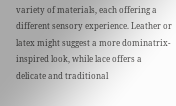variety of materials, each offering a different sensory experience. Leather or latex might suggest a more dominatrix-inspired look, while lace offers a delicate and traditional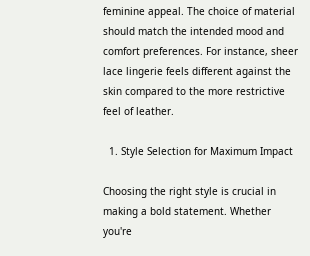feminine appeal. The choice of material should match the intended mood and comfort preferences. For instance, sheer lace lingerie feels different against the skin compared to the more restrictive feel of leather.

  1. Style Selection for Maximum Impact

Choosing the right style is crucial in making a bold statement. Whether you're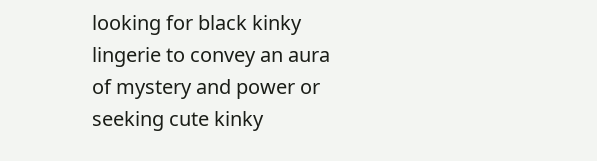looking for black kinky lingerie to convey an aura of mystery and power or seeking cute kinky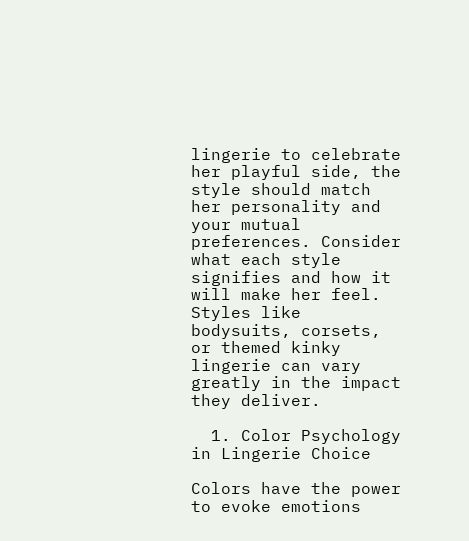lingerie to celebrate her playful side, the style should match her personality and your mutual preferences. Consider what each style signifies and how it will make her feel. Styles like bodysuits, corsets, or themed kinky lingerie can vary greatly in the impact they deliver.

  1. Color Psychology in Lingerie Choice

Colors have the power to evoke emotions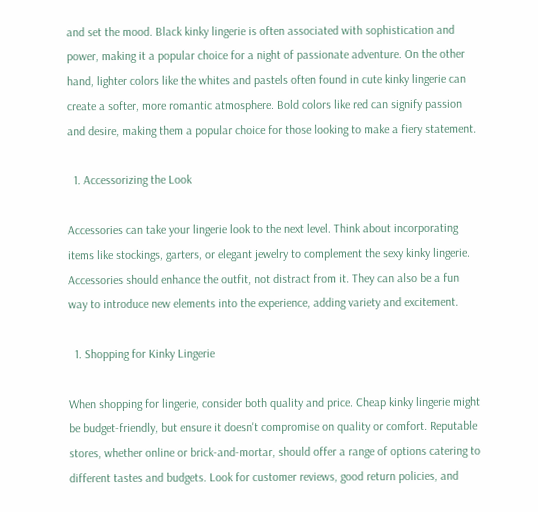and set the mood. Black kinky lingerie is often associated with sophistication and power, making it a popular choice for a night of passionate adventure. On the other hand, lighter colors like the whites and pastels often found in cute kinky lingerie can create a softer, more romantic atmosphere. Bold colors like red can signify passion and desire, making them a popular choice for those looking to make a fiery statement.

  1. Accessorizing the Look

Accessories can take your lingerie look to the next level. Think about incorporating items like stockings, garters, or elegant jewelry to complement the sexy kinky lingerie. Accessories should enhance the outfit, not distract from it. They can also be a fun way to introduce new elements into the experience, adding variety and excitement.

  1. Shopping for Kinky Lingerie

When shopping for lingerie, consider both quality and price. Cheap kinky lingerie might be budget-friendly, but ensure it doesn't compromise on quality or comfort. Reputable stores, whether online or brick-and-mortar, should offer a range of options catering to different tastes and budgets. Look for customer reviews, good return policies, and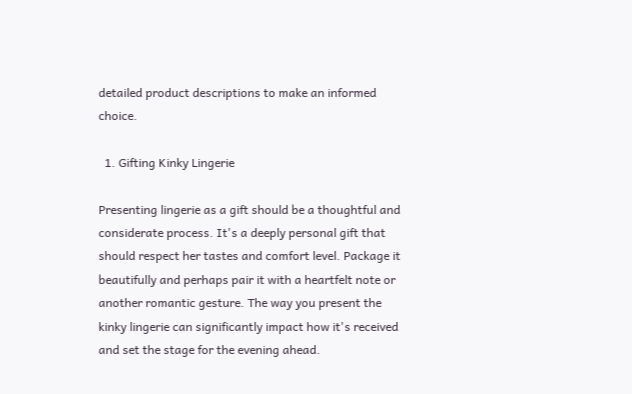detailed product descriptions to make an informed choice.

  1. Gifting Kinky Lingerie

Presenting lingerie as a gift should be a thoughtful and considerate process. It's a deeply personal gift that should respect her tastes and comfort level. Package it beautifully and perhaps pair it with a heartfelt note or another romantic gesture. The way you present the kinky lingerie can significantly impact how it's received and set the stage for the evening ahead.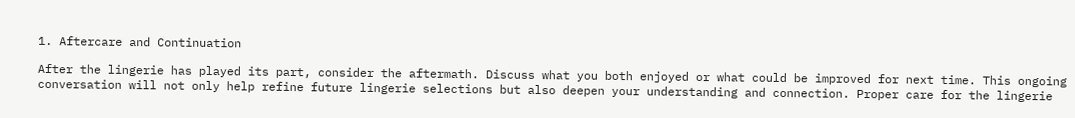1. Aftercare and Continuation

After the lingerie has played its part, consider the aftermath. Discuss what you both enjoyed or what could be improved for next time. This ongoing conversation will not only help refine future lingerie selections but also deepen your understanding and connection. Proper care for the lingerie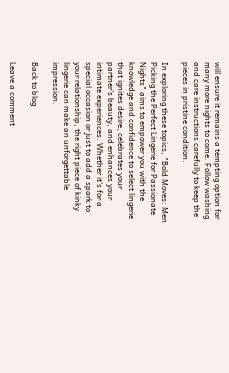will ensure it remains a tempting option for many more nights to come. Follow washing and care instructions carefully to keep the pieces in pristine condition.

In exploring these topics, "Bold Moves: Men Picking the Perfect Lingerie for Passionate Nights" aims to empower you with the knowledge and confidence to select lingerie that ignites desire, celebrates your partner's beauty, and enhances your intimate experiences. Whether it's for a special occasion or just to add a spark to your relationship, the right piece of kinky lingerie can make an unforgettable impression.

Back to blog

Leave a comment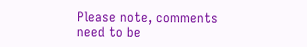Please note, comments need to be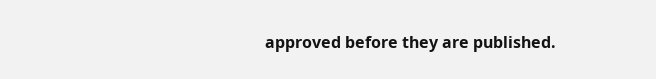approved before they are published.